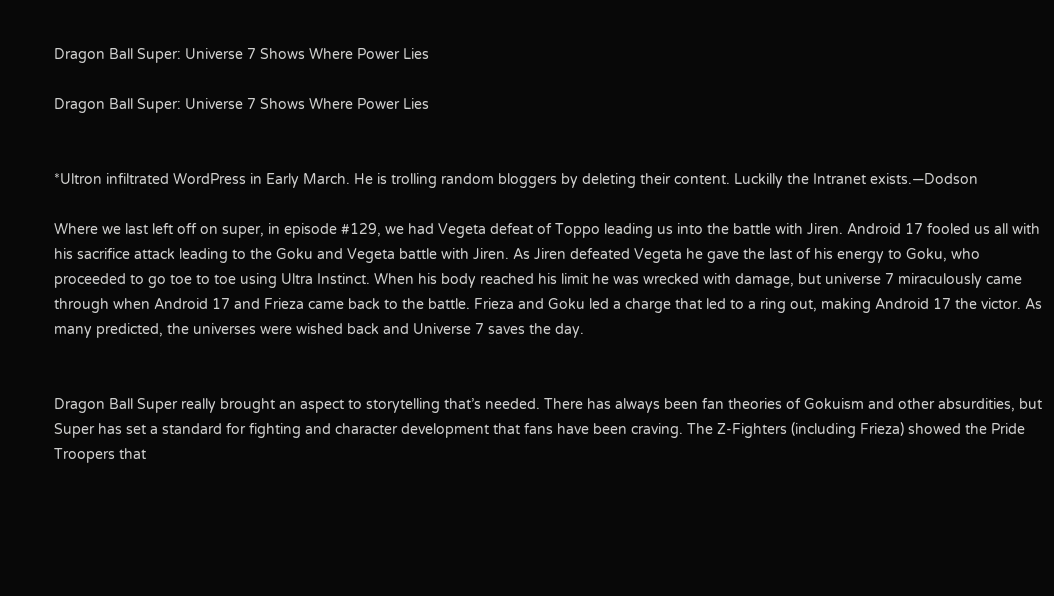Dragon Ball Super: Universe 7 Shows Where Power Lies

Dragon Ball Super: Universe 7 Shows Where Power Lies


*Ultron infiltrated WordPress in Early March. He is trolling random bloggers by deleting their content. Luckilly the Intranet exists.—Dodson

Where we last left off on super, in episode #129, we had Vegeta defeat of Toppo leading us into the battle with Jiren. Android 17 fooled us all with his sacrifice attack leading to the Goku and Vegeta battle with Jiren. As Jiren defeated Vegeta he gave the last of his energy to Goku, who proceeded to go toe to toe using Ultra Instinct. When his body reached his limit he was wrecked with damage, but universe 7 miraculously came through when Android 17 and Frieza came back to the battle. Frieza and Goku led a charge that led to a ring out, making Android 17 the victor. As many predicted, the universes were wished back and Universe 7 saves the day.


Dragon Ball Super really brought an aspect to storytelling that’s needed. There has always been fan theories of Gokuism and other absurdities, but Super has set a standard for fighting and character development that fans have been craving. The Z-Fighters (including Frieza) showed the Pride Troopers that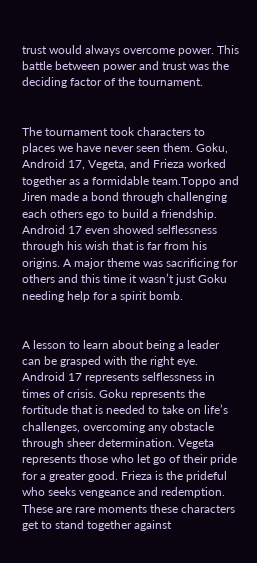trust would always overcome power. This battle between power and trust was the deciding factor of the tournament.


The tournament took characters to places we have never seen them. Goku, Android 17, Vegeta, and Frieza worked together as a formidable team.Toppo and Jiren made a bond through challenging each others ego to build a friendship. Android 17 even showed selflessness through his wish that is far from his origins. A major theme was sacrificing for others and this time it wasn’t just Goku needing help for a spirit bomb.


A lesson to learn about being a leader can be grasped with the right eye. Android 17 represents selflessness in times of crisis. Goku represents the fortitude that is needed to take on life’s challenges, overcoming any obstacle through sheer determination. Vegeta represents those who let go of their pride for a greater good. Frieza is the prideful who seeks vengeance and redemption. These are rare moments these characters get to stand together against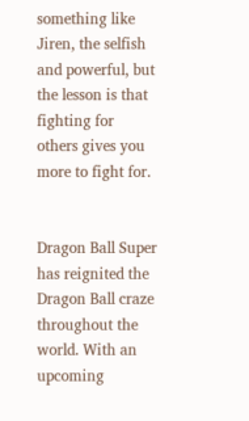something like Jiren, the selfish and powerful, but the lesson is that fighting for others gives you more to fight for.


Dragon Ball Super has reignited the Dragon Ball craze throughout the world. With an upcoming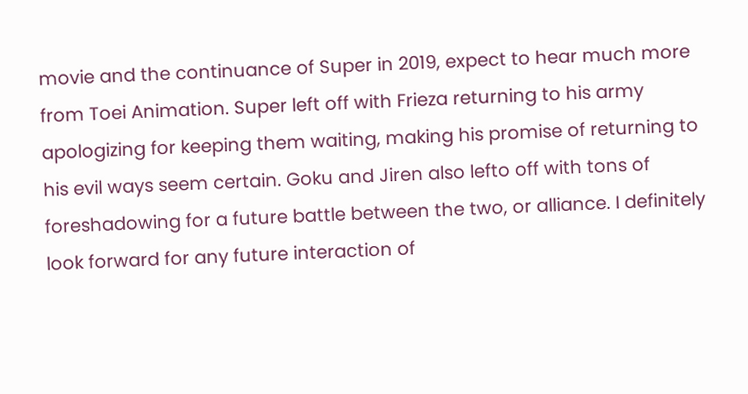movie and the continuance of Super in 2019, expect to hear much more from Toei Animation. Super left off with Frieza returning to his army apologizing for keeping them waiting, making his promise of returning to his evil ways seem certain. Goku and Jiren also lefto off with tons of foreshadowing for a future battle between the two, or alliance. I definitely look forward for any future interaction of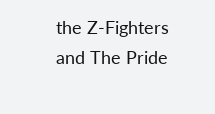the Z-Fighters and The Pride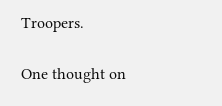Troopers.

One thought on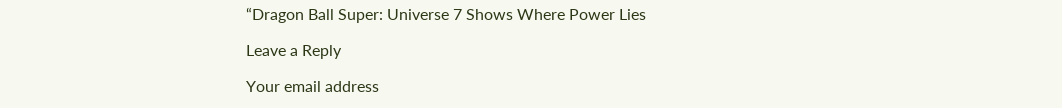“Dragon Ball Super: Universe 7 Shows Where Power Lies

Leave a Reply

Your email address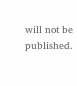will not be published.